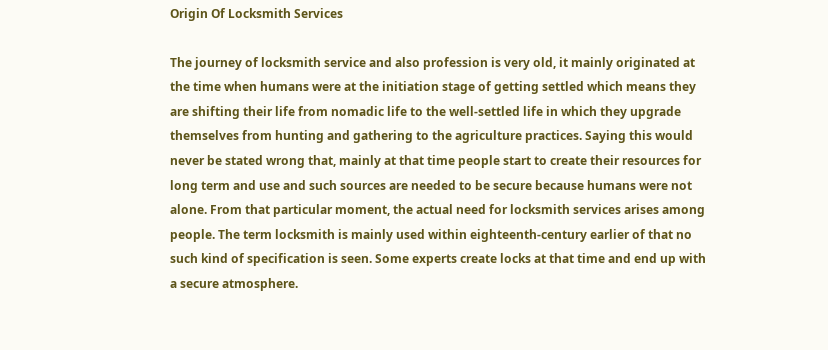Origin Of Locksmith Services

The journey of locksmith service and also profession is very old, it mainly originated at the time when humans were at the initiation stage of getting settled which means they are shifting their life from nomadic life to the well-settled life in which they upgrade themselves from hunting and gathering to the agriculture practices. Saying this would never be stated wrong that, mainly at that time people start to create their resources for long term and use and such sources are needed to be secure because humans were not alone. From that particular moment, the actual need for locksmith services arises among people. The term locksmith is mainly used within eighteenth-century earlier of that no such kind of specification is seen. Some experts create locks at that time and end up with a secure atmosphere.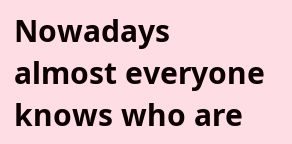Nowadays almost everyone knows who are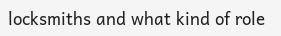locksmiths and what kind of role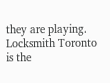they are playing. Locksmith Toronto is the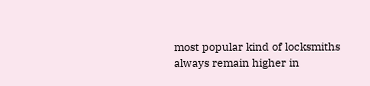most popular kind of locksmiths always remain higher in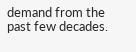demand from the past few decades.